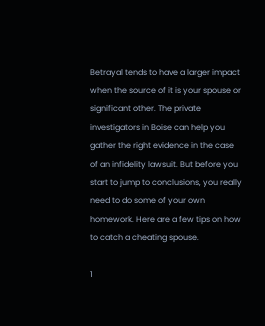Betrayal tends to have a larger impact when the source of it is your spouse or significant other. The private investigators in Boise can help you gather the right evidence in the case of an infidelity lawsuit. But before you start to jump to conclusions, you really need to do some of your own homework. Here are a few tips on how to catch a cheating spouse.

1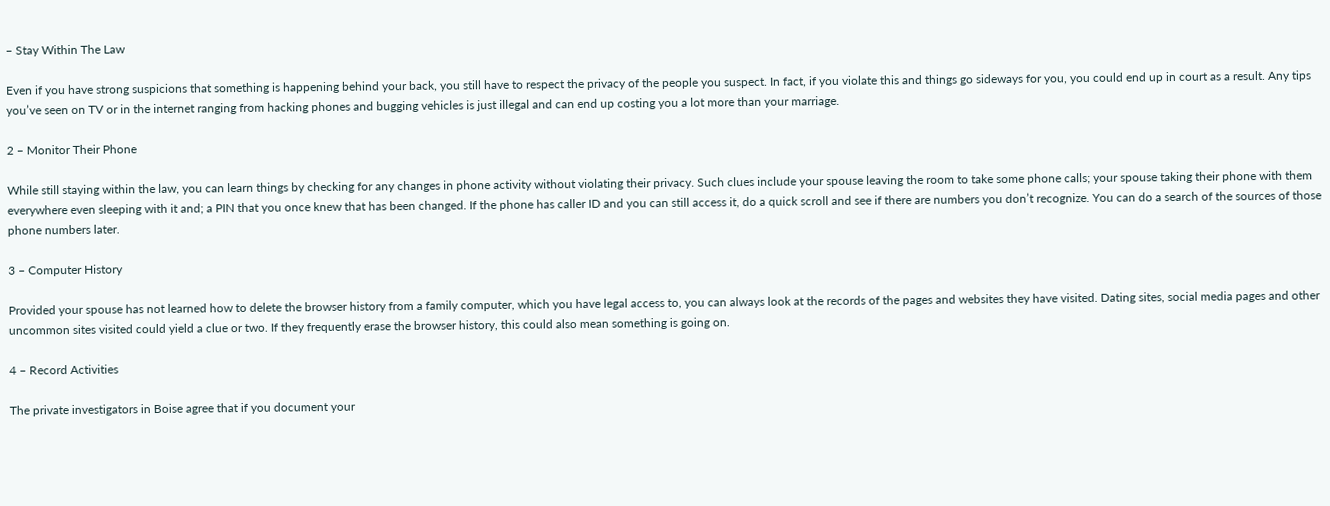– Stay Within The Law

Even if you have strong suspicions that something is happening behind your back, you still have to respect the privacy of the people you suspect. In fact, if you violate this and things go sideways for you, you could end up in court as a result. Any tips you’ve seen on TV or in the internet ranging from hacking phones and bugging vehicles is just illegal and can end up costing you a lot more than your marriage.

2 – Monitor Their Phone

While still staying within the law, you can learn things by checking for any changes in phone activity without violating their privacy. Such clues include your spouse leaving the room to take some phone calls; your spouse taking their phone with them everywhere even sleeping with it and; a PIN that you once knew that has been changed. If the phone has caller ID and you can still access it, do a quick scroll and see if there are numbers you don’t recognize. You can do a search of the sources of those phone numbers later.

3 – Computer History

Provided your spouse has not learned how to delete the browser history from a family computer, which you have legal access to, you can always look at the records of the pages and websites they have visited. Dating sites, social media pages and other uncommon sites visited could yield a clue or two. If they frequently erase the browser history, this could also mean something is going on.

4 – Record Activities

The private investigators in Boise agree that if you document your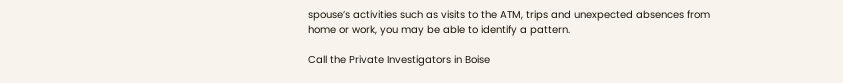spouse’s activities such as visits to the ATM, trips and unexpected absences from home or work, you may be able to identify a pattern.

Call the Private Investigators in Boise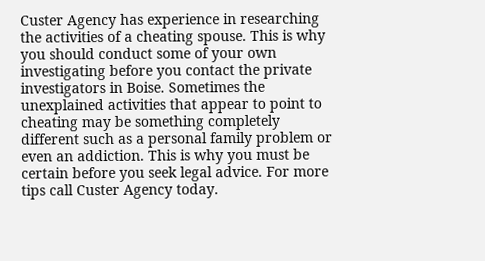Custer Agency has experience in researching the activities of a cheating spouse. This is why you should conduct some of your own investigating before you contact the private investigators in Boise. Sometimes the unexplained activities that appear to point to cheating may be something completely different such as a personal family problem or even an addiction. This is why you must be certain before you seek legal advice. For more tips call Custer Agency today.